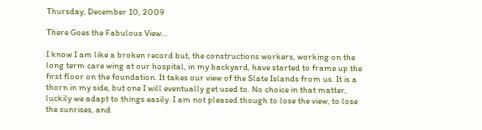Thursday, December 10, 2009

There Goes the Fabulous View...

I know I am like a broken record but, the constructions workers, working on the long term care wing at our hospital, in my backyard, have started to frame up the first floor on the foundation. It takes our view of the Slate Islands from us. It is a thorn in my side, but one I will eventually get used to. No choice in that matter, luckily we adapt to things easily. I am not pleased though to lose the view, to lose the sunrises, and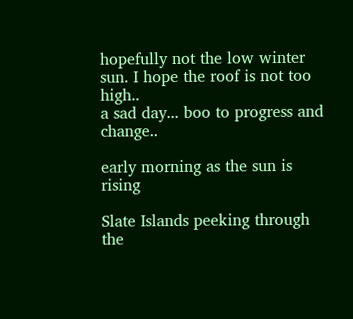hopefully not the low winter sun. I hope the roof is not too high..
a sad day... boo to progress and change..

early morning as the sun is rising

Slate Islands peeking through the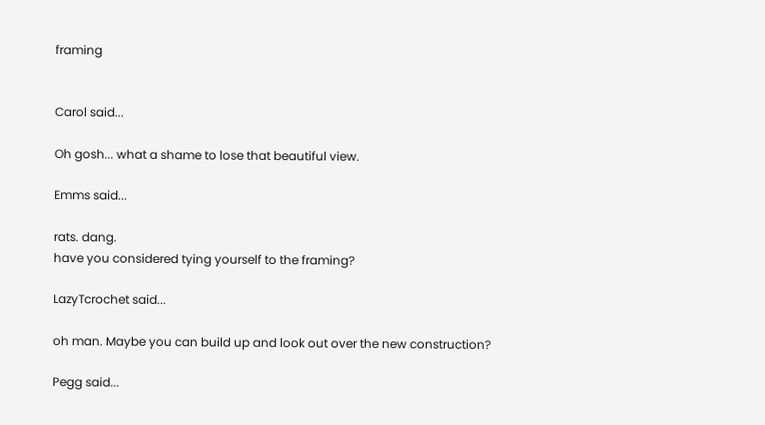framing


Carol said...

Oh gosh... what a shame to lose that beautiful view.

Emms said...

rats. dang.
have you considered tying yourself to the framing?

LazyTcrochet said...

oh man. Maybe you can build up and look out over the new construction?

Pegg said...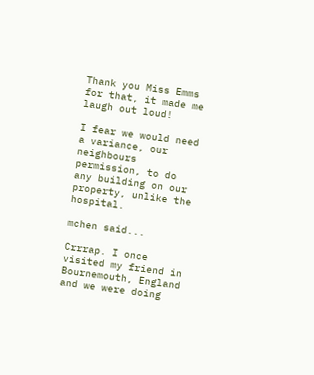Thank you Miss Emms for that, it made me laugh out loud!

I fear we would need a variance, our neighbours permission, to do any building on our property, unlike the hospital.

mchen said...

Crrrap. I once visited my friend in Bournemouth, England and we were doing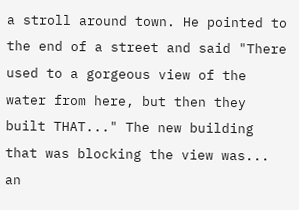a stroll around town. He pointed to the end of a street and said "There used to a gorgeous view of the water from here, but then they built THAT..." The new building that was blocking the view was... an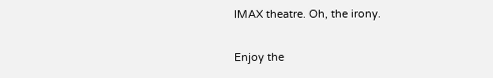IMAX theatre. Oh, the irony.

Enjoy the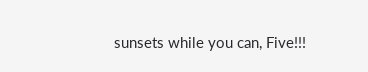sunsets while you can, Five!!!